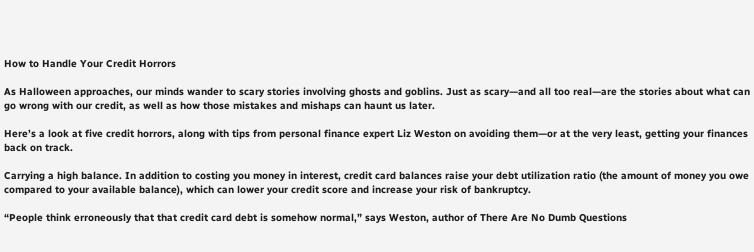How to Handle Your Credit Horrors

As Halloween approaches, our minds wander to scary stories involving ghosts and goblins. Just as scary—and all too real—are the stories about what can go wrong with our credit, as well as how those mistakes and mishaps can haunt us later.

Here’s a look at five credit horrors, along with tips from personal finance expert Liz Weston on avoiding them—or at the very least, getting your finances back on track.

Carrying a high balance. In addition to costing you money in interest, credit card balances raise your debt utilization ratio (the amount of money you owe compared to your available balance), which can lower your credit score and increase your risk of bankruptcy.

“People think erroneously that that credit card debt is somehow normal,” says Weston, author of There Are No Dumb Questions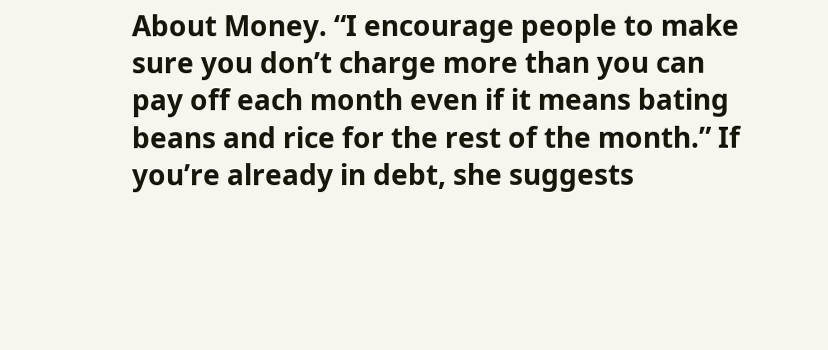About Money. “I encourage people to make sure you don’t charge more than you can pay off each month even if it means bating beans and rice for the rest of the month.” If you’re already in debt, she suggests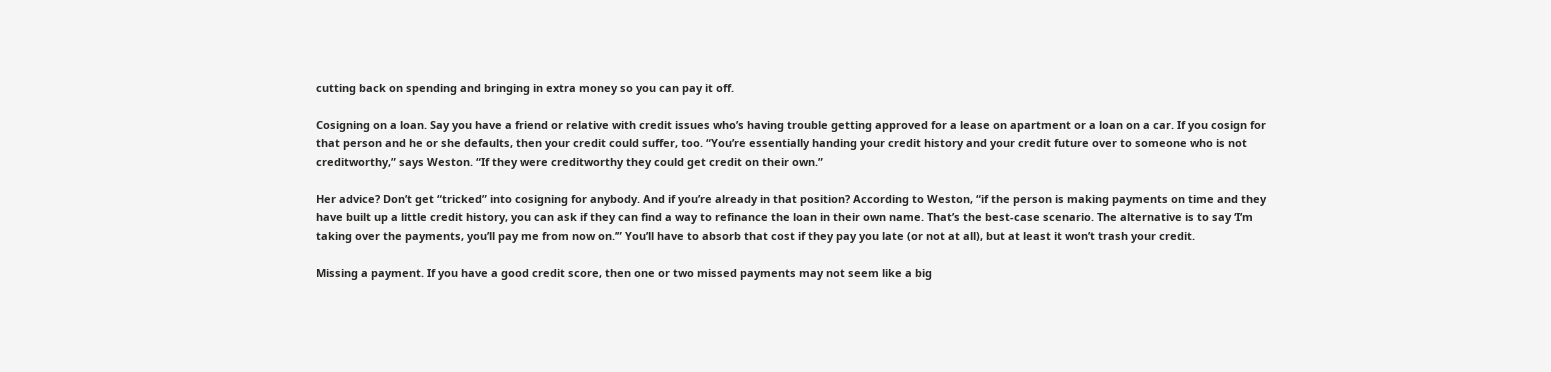cutting back on spending and bringing in extra money so you can pay it off.

Cosigning on a loan. Say you have a friend or relative with credit issues who’s having trouble getting approved for a lease on apartment or a loan on a car. If you cosign for that person and he or she defaults, then your credit could suffer, too. “You’re essentially handing your credit history and your credit future over to someone who is not creditworthy,” says Weston. “If they were creditworthy they could get credit on their own.”

Her advice? Don’t get “tricked” into cosigning for anybody. And if you’re already in that position? According to Weston, “if the person is making payments on time and they have built up a little credit history, you can ask if they can find a way to refinance the loan in their own name. That’s the best-case scenario. The alternative is to say ‘I’m taking over the payments, you’ll pay me from now on.’” You’ll have to absorb that cost if they pay you late (or not at all), but at least it won’t trash your credit.

Missing a payment. If you have a good credit score, then one or two missed payments may not seem like a big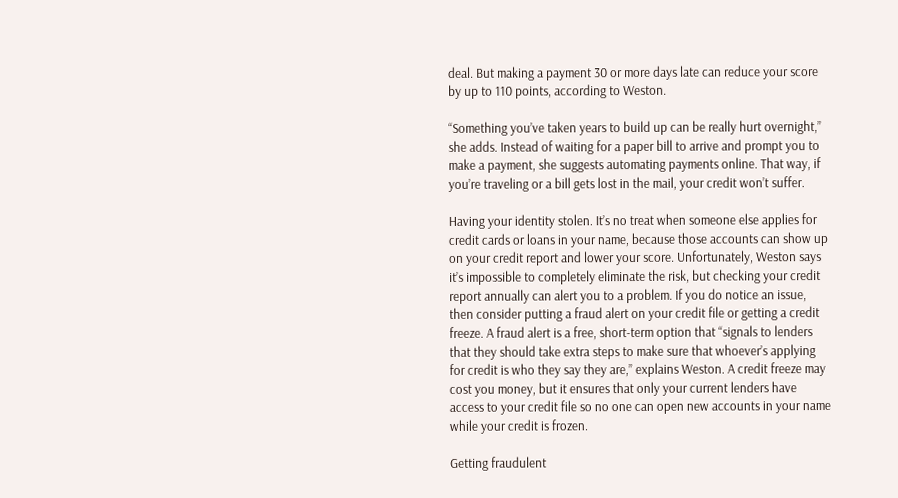deal. But making a payment 30 or more days late can reduce your score by up to 110 points, according to Weston.

“Something you’ve taken years to build up can be really hurt overnight,” she adds. Instead of waiting for a paper bill to arrive and prompt you to make a payment, she suggests automating payments online. That way, if you’re traveling or a bill gets lost in the mail, your credit won’t suffer.

Having your identity stolen. It’s no treat when someone else applies for credit cards or loans in your name, because those accounts can show up on your credit report and lower your score. Unfortunately, Weston says it’s impossible to completely eliminate the risk, but checking your credit report annually can alert you to a problem. If you do notice an issue, then consider putting a fraud alert on your credit file or getting a credit freeze. A fraud alert is a free, short-term option that “signals to lenders that they should take extra steps to make sure that whoever’s applying for credit is who they say they are,” explains Weston. A credit freeze may cost you money, but it ensures that only your current lenders have access to your credit file so no one can open new accounts in your name while your credit is frozen.

Getting fraudulent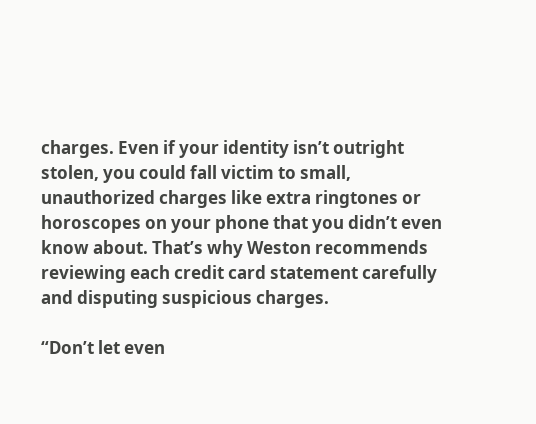charges. Even if your identity isn’t outright stolen, you could fall victim to small, unauthorized charges like extra ringtones or horoscopes on your phone that you didn’t even know about. That’s why Weston recommends reviewing each credit card statement carefully and disputing suspicious charges.

“Don’t let even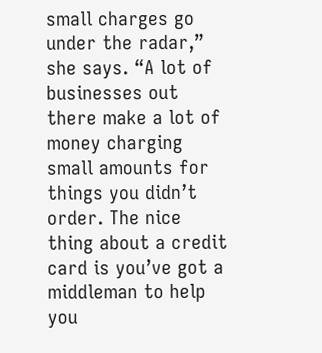small charges go under the radar,” she says. “A lot of businesses out there make a lot of money charging small amounts for things you didn’t order. The nice thing about a credit card is you’ve got a middleman to help you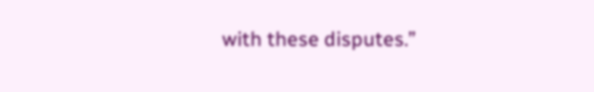with these disputes.”